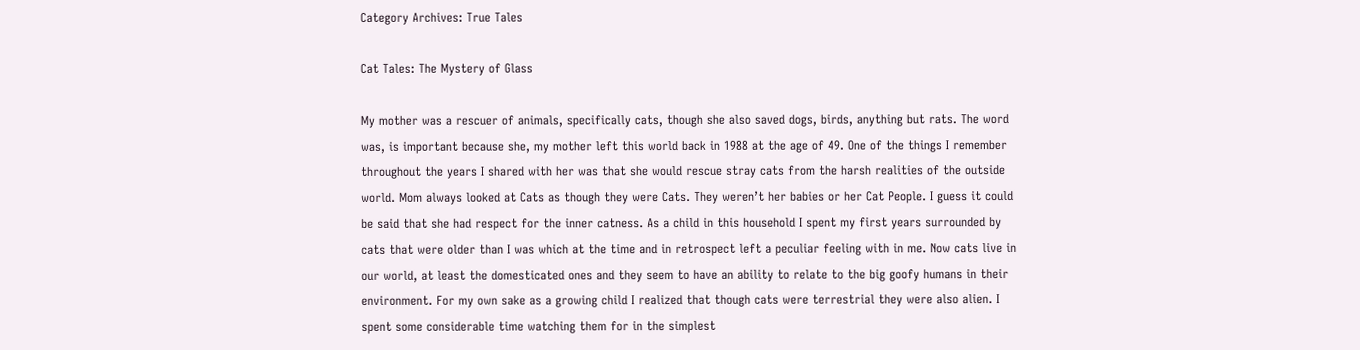Category Archives: True Tales

Cat Tales: The Mystery of Glass

My mother was a rescuer of animals, specifically cats, though she also saved dogs, birds, anything but rats. The word was, is important because she, my mother left this world back in 1988 at the age of 49. One of the things I remember throughout the years I shared with her was that she would rescue stray cats from the harsh realities of the outside world. Mom always looked at Cats as though they were Cats. They weren’t her babies or her Cat People. I guess it could be said that she had respect for the inner catness. As a child in this household I spent my first years surrounded by cats that were older than I was which at the time and in retrospect left a peculiar feeling with in me. Now cats live in our world, at least the domesticated ones and they seem to have an ability to relate to the big goofy humans in their environment. For my own sake as a growing child I realized that though cats were terrestrial they were also alien. I spent some considerable time watching them for in the simplest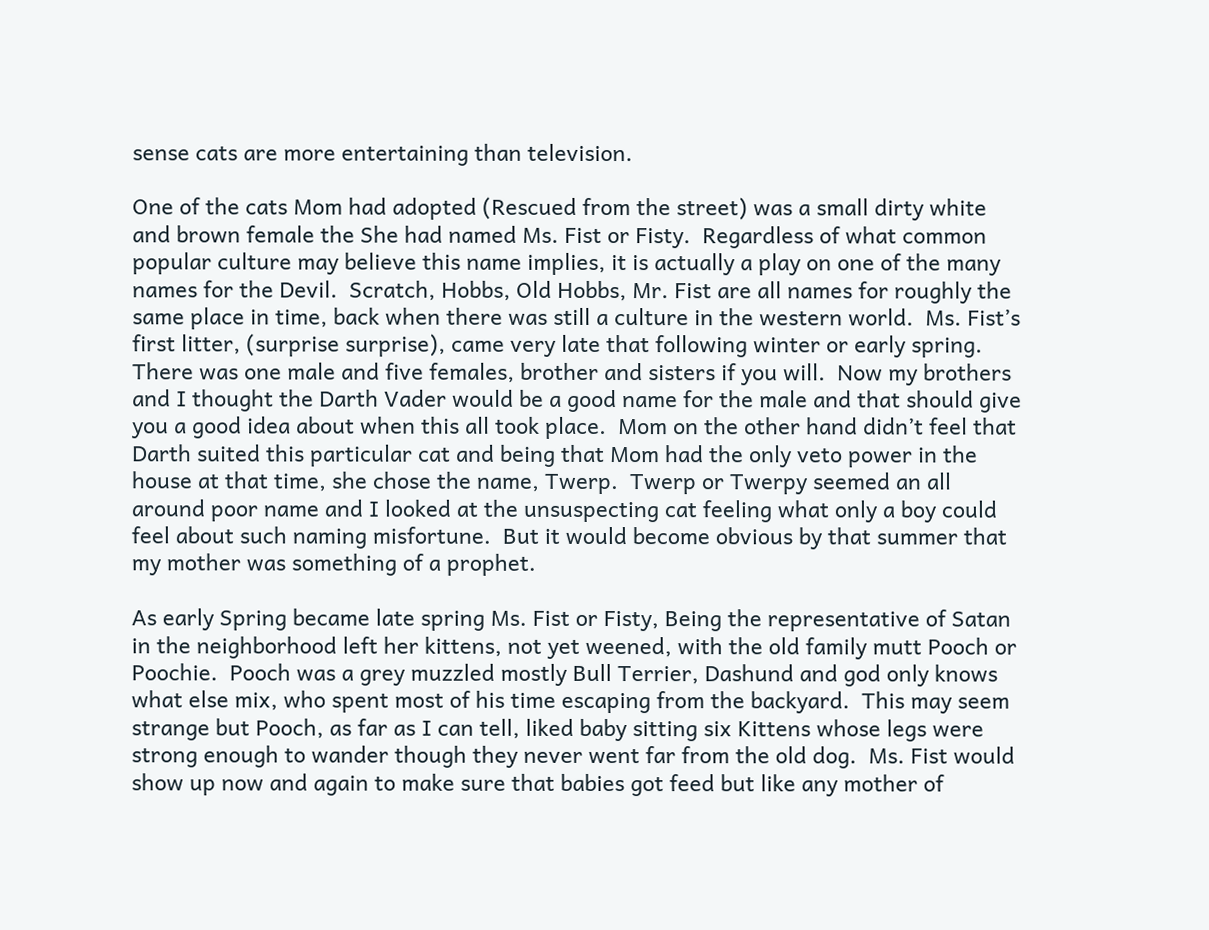sense cats are more entertaining than television.

One of the cats Mom had adopted (Rescued from the street) was a small dirty white and brown female the She had named Ms. Fist or Fisty.  Regardless of what common popular culture may believe this name implies, it is actually a play on one of the many names for the Devil.  Scratch, Hobbs, Old Hobbs, Mr. Fist are all names for roughly the same place in time, back when there was still a culture in the western world.  Ms. Fist’s first litter, (surprise surprise), came very late that following winter or early spring.  There was one male and five females, brother and sisters if you will.  Now my brothers and I thought the Darth Vader would be a good name for the male and that should give you a good idea about when this all took place.  Mom on the other hand didn’t feel that Darth suited this particular cat and being that Mom had the only veto power in the house at that time, she chose the name, Twerp.  Twerp or Twerpy seemed an all around poor name and I looked at the unsuspecting cat feeling what only a boy could feel about such naming misfortune.  But it would become obvious by that summer that my mother was something of a prophet.

As early Spring became late spring Ms. Fist or Fisty, Being the representative of Satan in the neighborhood left her kittens, not yet weened, with the old family mutt Pooch or Poochie.  Pooch was a grey muzzled mostly Bull Terrier, Dashund and god only knows what else mix, who spent most of his time escaping from the backyard.  This may seem strange but Pooch, as far as I can tell, liked baby sitting six Kittens whose legs were strong enough to wander though they never went far from the old dog.  Ms. Fist would show up now and again to make sure that babies got feed but like any mother of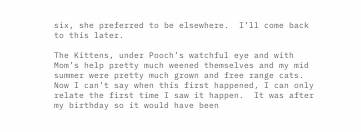six, she preferred to be elsewhere.  I’ll come back to this later.

The Kittens, under Pooch’s watchful eye and with Mom’s help pretty much weened themselves and my mid summer were pretty much grown and free range cats.  Now I can’t say when this first happened, I can only relate the first time I saw it happen.  It was after my birthday so it would have been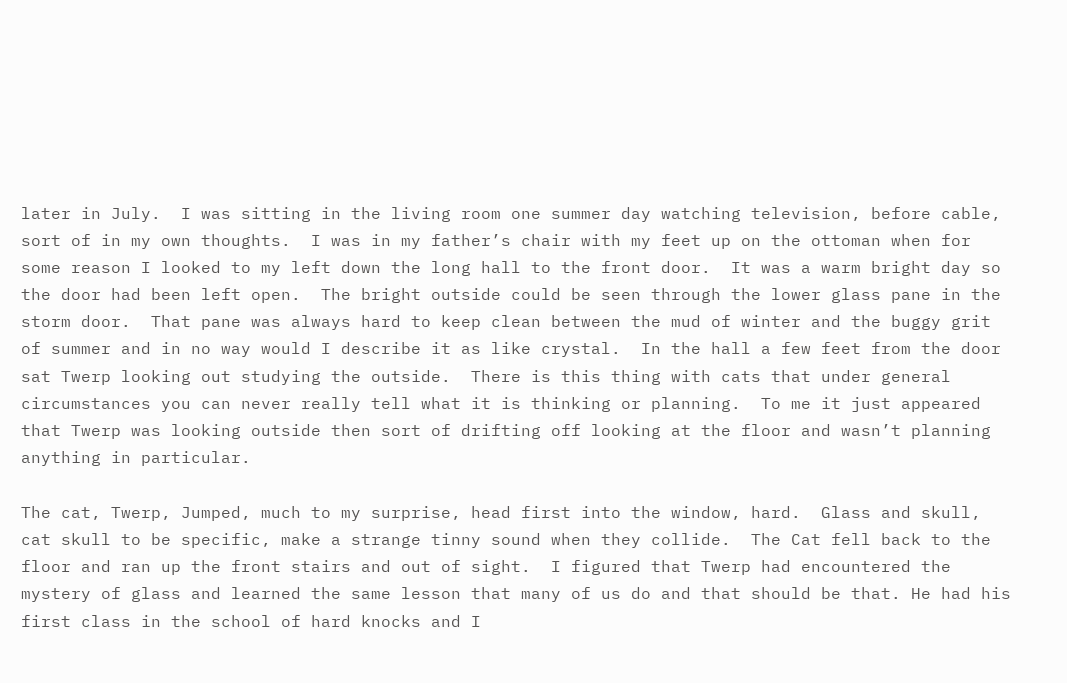later in July.  I was sitting in the living room one summer day watching television, before cable, sort of in my own thoughts.  I was in my father’s chair with my feet up on the ottoman when for some reason I looked to my left down the long hall to the front door.  It was a warm bright day so the door had been left open.  The bright outside could be seen through the lower glass pane in the storm door.  That pane was always hard to keep clean between the mud of winter and the buggy grit of summer and in no way would I describe it as like crystal.  In the hall a few feet from the door sat Twerp looking out studying the outside.  There is this thing with cats that under general circumstances you can never really tell what it is thinking or planning.  To me it just appeared that Twerp was looking outside then sort of drifting off looking at the floor and wasn’t planning anything in particular.

The cat, Twerp, Jumped, much to my surprise, head first into the window, hard.  Glass and skull, cat skull to be specific, make a strange tinny sound when they collide.  The Cat fell back to the floor and ran up the front stairs and out of sight.  I figured that Twerp had encountered the mystery of glass and learned the same lesson that many of us do and that should be that. He had his first class in the school of hard knocks and I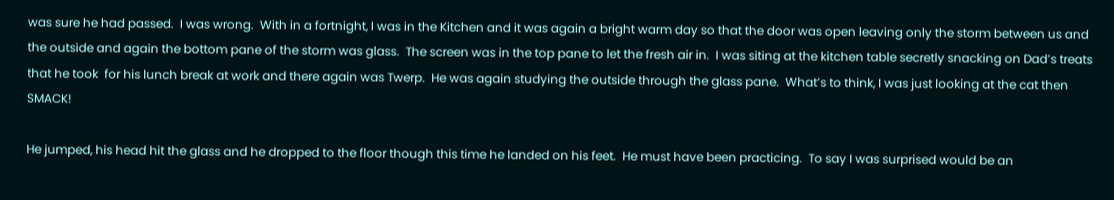was sure he had passed.  I was wrong.  With in a fortnight, I was in the Kitchen and it was again a bright warm day so that the door was open leaving only the storm between us and the outside and again the bottom pane of the storm was glass.  The screen was in the top pane to let the fresh air in.  I was siting at the kitchen table secretly snacking on Dad’s treats that he took  for his lunch break at work and there again was Twerp.  He was again studying the outside through the glass pane.  What’s to think, I was just looking at the cat then SMACK!

He jumped, his head hit the glass and he dropped to the floor though this time he landed on his feet.  He must have been practicing.  To say I was surprised would be an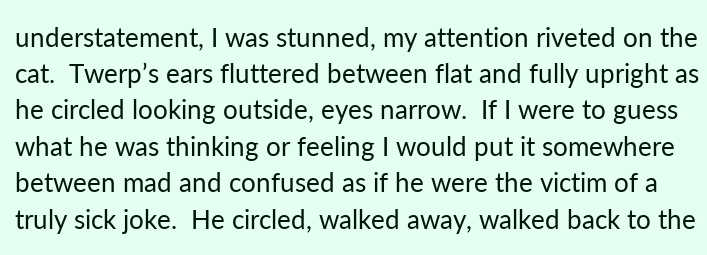understatement, I was stunned, my attention riveted on the cat.  Twerp’s ears fluttered between flat and fully upright as he circled looking outside, eyes narrow.  If I were to guess what he was thinking or feeling I would put it somewhere between mad and confused as if he were the victim of a truly sick joke.  He circled, walked away, walked back to the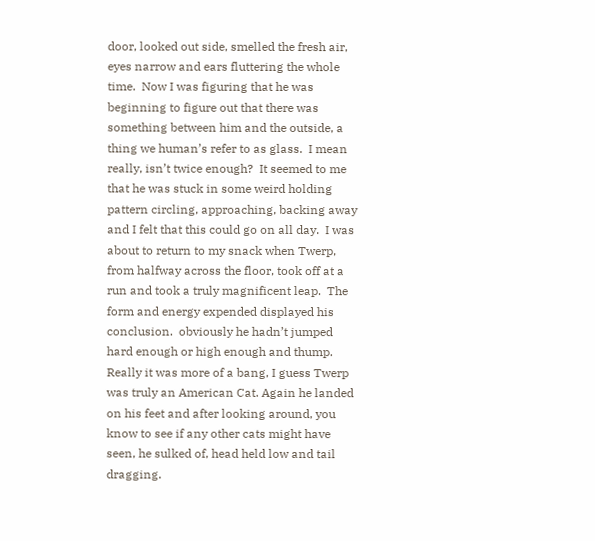door, looked out side, smelled the fresh air, eyes narrow and ears fluttering the whole time.  Now I was figuring that he was beginning to figure out that there was something between him and the outside, a thing we human’s refer to as glass.  I mean really, isn’t twice enough?  It seemed to me that he was stuck in some weird holding pattern circling, approaching, backing away and I felt that this could go on all day.  I was about to return to my snack when Twerp, from halfway across the floor, took off at a run and took a truly magnificent leap.  The form and energy expended displayed his conclusion.  obviously he hadn’t jumped hard enough or high enough and thump.  Really it was more of a bang, I guess Twerp was truly an American Cat. Again he landed on his feet and after looking around, you know to see if any other cats might have seen, he sulked of, head held low and tail dragging.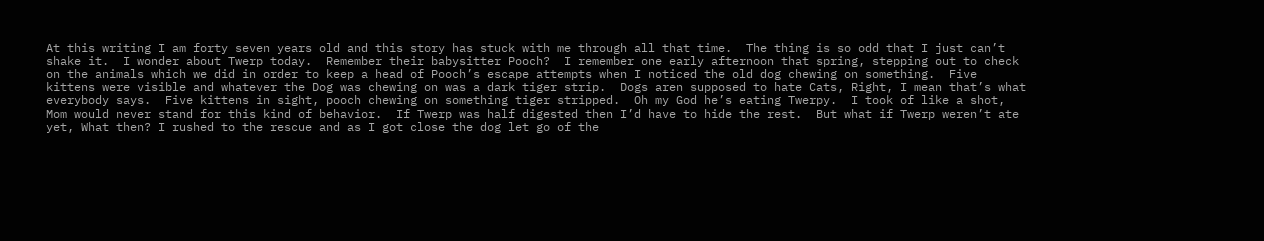At this writing I am forty seven years old and this story has stuck with me through all that time.  The thing is so odd that I just can’t shake it.  I wonder about Twerp today.  Remember their babysitter Pooch?  I remember one early afternoon that spring, stepping out to check on the animals which we did in order to keep a head of Pooch’s escape attempts when I noticed the old dog chewing on something.  Five kittens were visible and whatever the Dog was chewing on was a dark tiger strip.  Dogs aren supposed to hate Cats, Right, I mean that’s what everybody says.  Five kittens in sight, pooch chewing on something tiger stripped.  Oh my God he’s eating Twerpy.  I took of like a shot, Mom would never stand for this kind of behavior.  If Twerp was half digested then I’d have to hide the rest.  But what if Twerp weren’t ate yet, What then? I rushed to the rescue and as I got close the dog let go of the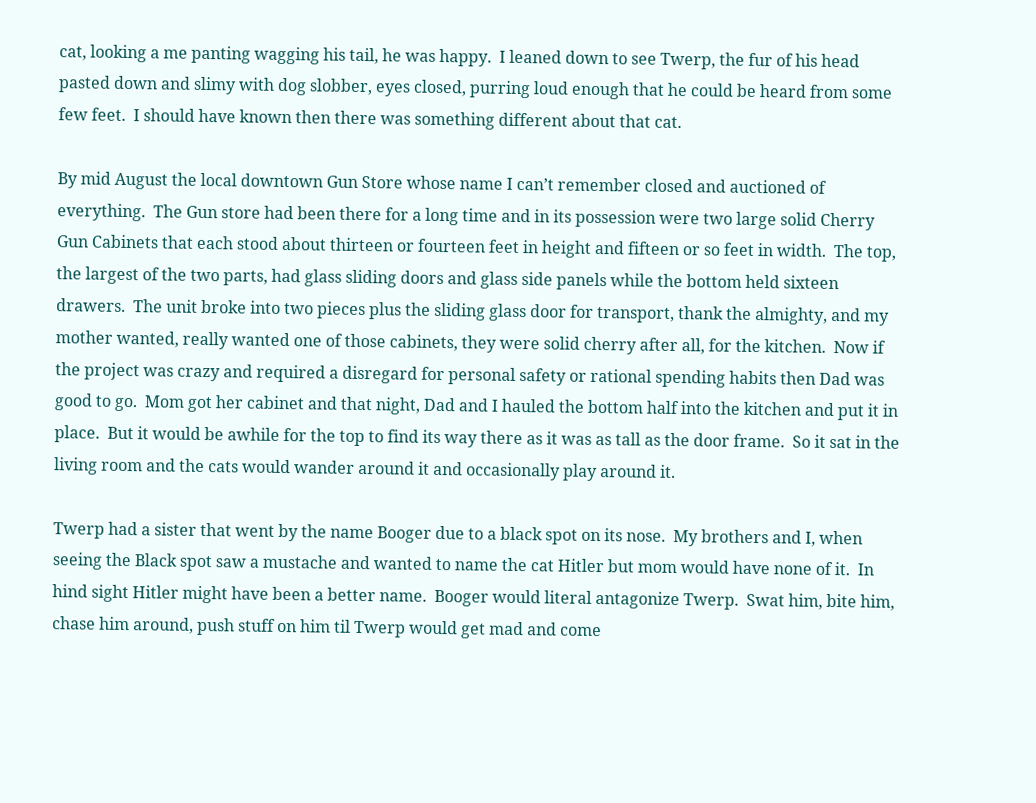cat, looking a me panting wagging his tail, he was happy.  I leaned down to see Twerp, the fur of his head pasted down and slimy with dog slobber, eyes closed, purring loud enough that he could be heard from some few feet.  I should have known then there was something different about that cat.

By mid August the local downtown Gun Store whose name I can’t remember closed and auctioned of everything.  The Gun store had been there for a long time and in its possession were two large solid Cherry Gun Cabinets that each stood about thirteen or fourteen feet in height and fifteen or so feet in width.  The top, the largest of the two parts, had glass sliding doors and glass side panels while the bottom held sixteen drawers.  The unit broke into two pieces plus the sliding glass door for transport, thank the almighty, and my mother wanted, really wanted one of those cabinets, they were solid cherry after all, for the kitchen.  Now if the project was crazy and required a disregard for personal safety or rational spending habits then Dad was good to go.  Mom got her cabinet and that night, Dad and I hauled the bottom half into the kitchen and put it in place.  But it would be awhile for the top to find its way there as it was as tall as the door frame.  So it sat in the living room and the cats would wander around it and occasionally play around it.

Twerp had a sister that went by the name Booger due to a black spot on its nose.  My brothers and I, when seeing the Black spot saw a mustache and wanted to name the cat Hitler but mom would have none of it.  In hind sight Hitler might have been a better name.  Booger would literal antagonize Twerp.  Swat him, bite him, chase him around, push stuff on him til Twerp would get mad and come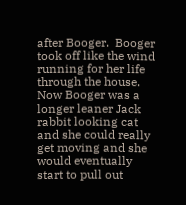after Booger.  Booger took off like the wind running for her life through the house.  Now Booger was a longer leaner Jack rabbit looking cat and she could really get moving and she would eventually start to pull out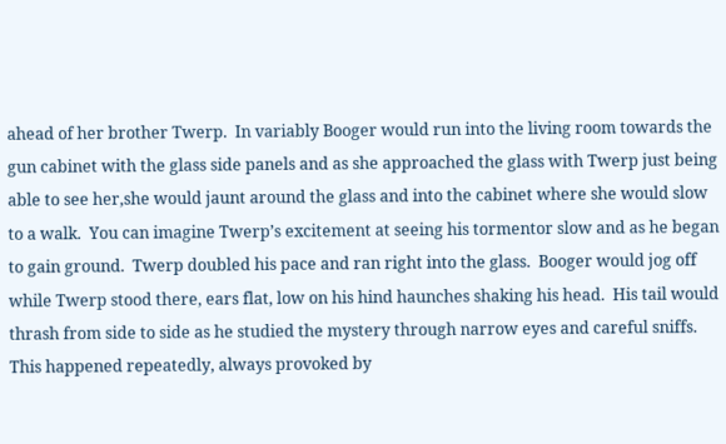ahead of her brother Twerp.  In variably Booger would run into the living room towards the gun cabinet with the glass side panels and as she approached the glass with Twerp just being able to see her,she would jaunt around the glass and into the cabinet where she would slow to a walk.  You can imagine Twerp’s excitement at seeing his tormentor slow and as he began to gain ground.  Twerp doubled his pace and ran right into the glass.  Booger would jog off while Twerp stood there, ears flat, low on his hind haunches shaking his head.  His tail would thrash from side to side as he studied the mystery through narrow eyes and careful sniffs.  This happened repeatedly, always provoked by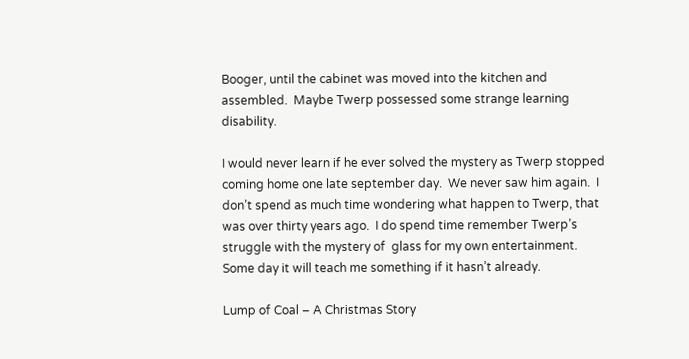Booger, until the cabinet was moved into the kitchen and assembled.  Maybe Twerp possessed some strange learning disability.

I would never learn if he ever solved the mystery as Twerp stopped coming home one late september day.  We never saw him again.  I don’t spend as much time wondering what happen to Twerp, that was over thirty years ago.  I do spend time remember Twerp’s struggle with the mystery of  glass for my own entertainment.  Some day it will teach me something if it hasn’t already.

Lump of Coal – A Christmas Story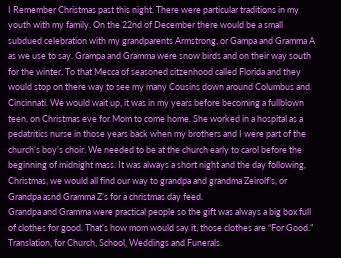I Remember Christmas past this night. There were particular traditions in my youth with my family. On the 22nd of December there would be a small subdued celebration with my grandparents Armstrong, or Gampa and Gramma A as we use to say. Grampa and Gramma were snow birds and on their way south for the winter. To that Mecca of seasoned citzenhood called Florida and they would stop on there way to see my many Cousins down around Columbus and Cincinnati. We would wait up, it was in my years before becoming a fullblown teen, on Christmas eve for Mom to come home. She worked in a hospital as a pedatritics nurse in those years back when my brothers and I were part of the church’s boy’s choir. We needed to be at the church early to carol before the beginning of midnight mass. It was always a short night and the day following, Christmas, we would all find our way to grandpa and grandma Zeirolf’s, or Grandpa asnd Gramma Z’s for a christmas day feed.
Grandpa and Gramma were practical people so the gift was always a big box full of clothes for good. That’s how mom would say it, those clothes are “For Good.” Translation, for Church, School, Weddings and Funerals.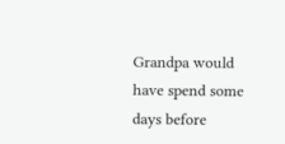Grandpa would have spend some days before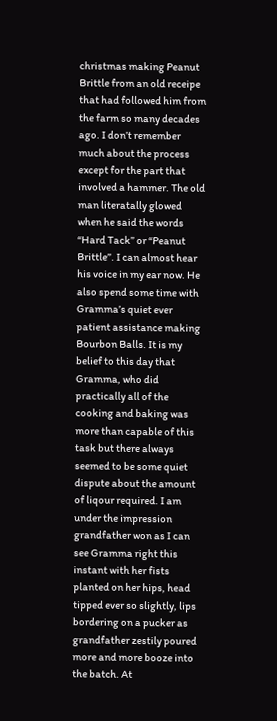christmas making Peanut Brittle from an old receipe that had followed him from the farm so many decades ago. I don’t remember much about the process except for the part that involved a hammer. The old man literatally glowed when he said the words “Hard Tack” or “Peanut Brittle”. I can almost hear his voice in my ear now. He also spend some time with Gramma’s quiet ever patient assistance making Bourbon Balls. It is my belief to this day that Gramma, who did practically all of the cooking and baking was more than capable of this task but there always seemed to be some quiet dispute about the amount of liqour required. I am under the impression grandfather won as I can see Gramma right this instant with her fists planted on her hips, head tipped ever so slightly, lips bordering on a pucker as grandfather zestily poured more and more booze into the batch. At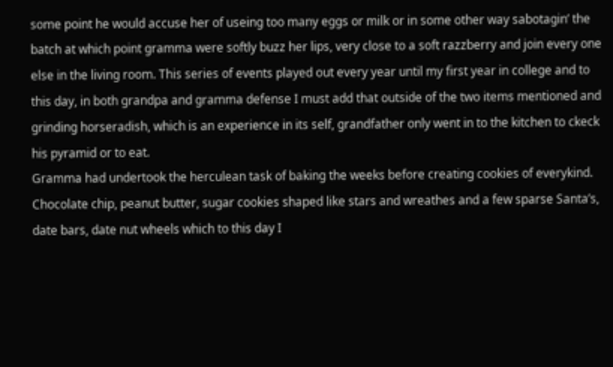some point he would accuse her of useing too many eggs or milk or in some other way sabotagin’ the batch at which point gramma were softly buzz her lips, very close to a soft razzberry and join every one else in the living room. This series of events played out every year until my first year in college and to this day, in both grandpa and gramma defense I must add that outside of the two items mentioned and grinding horseradish, which is an experience in its self, grandfather only went in to the kitchen to ckeck his pyramid or to eat.
Gramma had undertook the herculean task of baking the weeks before creating cookies of everykind. Chocolate chip, peanut butter, sugar cookies shaped like stars and wreathes and a few sparse Santa’s, date bars, date nut wheels which to this day I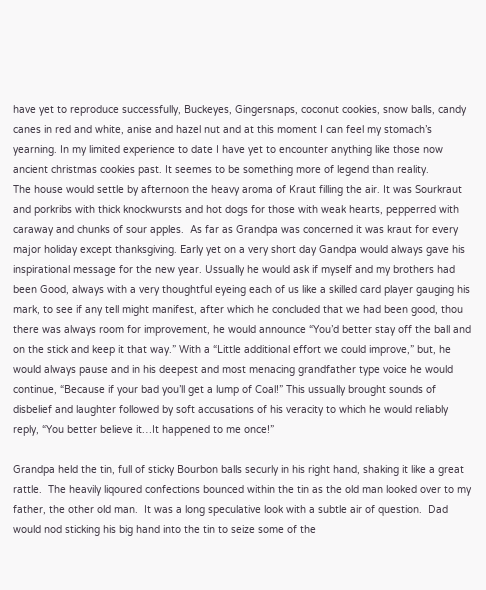have yet to reproduce successfully, Buckeyes, Gingersnaps, coconut cookies, snow balls, candy canes in red and white, anise and hazel nut and at this moment I can feel my stomach’s yearning. In my limited experience to date I have yet to encounter anything like those now ancient christmas cookies past. It seemes to be something more of legend than reality.
The house would settle by afternoon the heavy aroma of Kraut filling the air. It was Sourkraut and porkribs with thick knockwursts and hot dogs for those with weak hearts, pepperred with caraway and chunks of sour apples.  As far as Grandpa was concerned it was kraut for every major holiday except thanksgiving. Early yet on a very short day Gandpa would always gave his inspirational message for the new year. Ussually he would ask if myself and my brothers had been Good, always with a very thoughtful eyeing each of us like a skilled card player gauging his mark, to see if any tell might manifest, after which he concluded that we had been good, thou there was always room for improvement, he would announce “You’d better stay off the ball and on the stick and keep it that way.” With a “Little additional effort we could improve,” but, he would always pause and in his deepest and most menacing grandfather type voice he would continue, “Because if your bad you’ll get a lump of Coal!” This ussually brought sounds of disbelief and laughter followed by soft accusations of his veracity to which he would reliably reply, “You better believe it…It happened to me once!”

Grandpa held the tin, full of sticky Bourbon balls securly in his right hand, shaking it like a great rattle.  The heavily liqoured confections bounced within the tin as the old man looked over to my father, the other old man.  It was a long speculative look with a subtle air of question.  Dad would nod sticking his big hand into the tin to seize some of the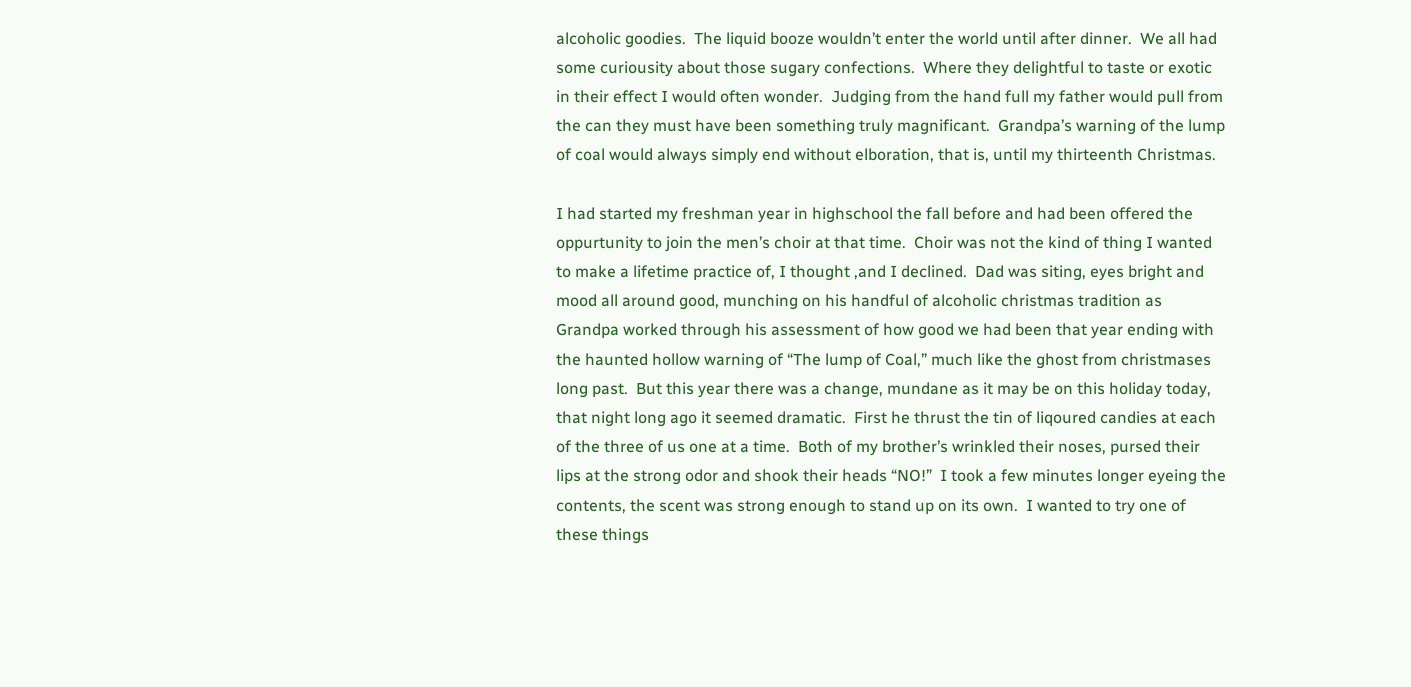alcoholic goodies.  The liquid booze wouldn’t enter the world until after dinner.  We all had some curiousity about those sugary confections.  Where they delightful to taste or exotic in their effect I would often wonder.  Judging from the hand full my father would pull from the can they must have been something truly magnificant.  Grandpa’s warning of the lump of coal would always simply end without elboration, that is, until my thirteenth Christmas.

I had started my freshman year in highschool the fall before and had been offered the oppurtunity to join the men’s choir at that time.  Choir was not the kind of thing I wanted to make a lifetime practice of, I thought ,and I declined.  Dad was siting, eyes bright and mood all around good, munching on his handful of alcoholic christmas tradition as Grandpa worked through his assessment of how good we had been that year ending with the haunted hollow warning of “The lump of Coal,” much like the ghost from christmases long past.  But this year there was a change, mundane as it may be on this holiday today, that night long ago it seemed dramatic.  First he thrust the tin of liqoured candies at each of the three of us one at a time.  Both of my brother’s wrinkled their noses, pursed their lips at the strong odor and shook their heads “NO!”  I took a few minutes longer eyeing the contents, the scent was strong enough to stand up on its own.  I wanted to try one of these things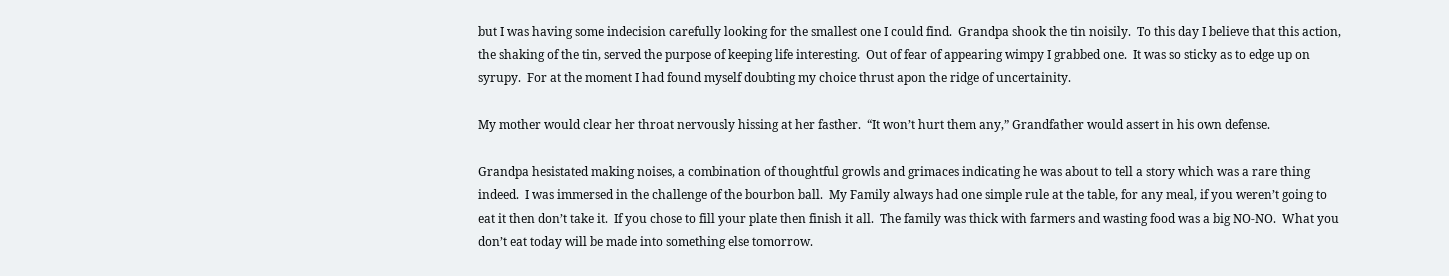but I was having some indecision carefully looking for the smallest one I could find.  Grandpa shook the tin noisily.  To this day I believe that this action, the shaking of the tin, served the purpose of keeping life interesting.  Out of fear of appearing wimpy I grabbed one.  It was so sticky as to edge up on syrupy.  For at the moment I had found myself doubting my choice thrust apon the ridge of uncertainity.

My mother would clear her throat nervously hissing at her fasther.  “It won’t hurt them any,” Grandfather would assert in his own defense.

Grandpa hesistated making noises, a combination of thoughtful growls and grimaces indicating he was about to tell a story which was a rare thing indeed.  I was immersed in the challenge of the bourbon ball.  My Family always had one simple rule at the table, for any meal, if you weren’t going to eat it then don’t take it.  If you chose to fill your plate then finish it all.  The family was thick with farmers and wasting food was a big NO-NO.  What you don’t eat today will be made into something else tomorrow.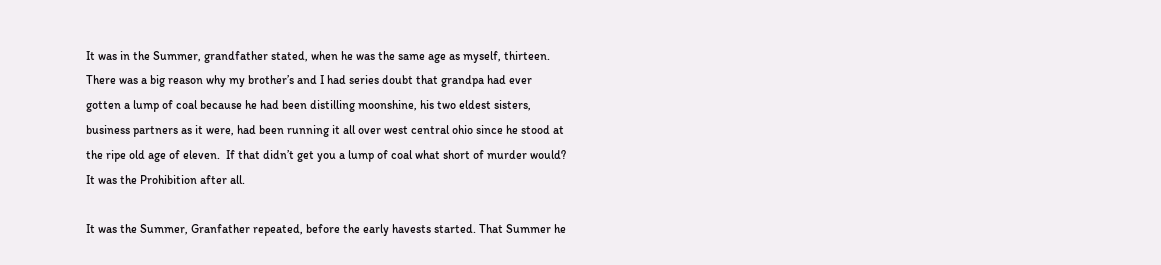It was in the Summer, grandfather stated, when he was the same age as myself, thirteen.  There was a big reason why my brother’s and I had series doubt that grandpa had ever gotten a lump of coal because he had been distilling moonshine, his two eldest sisters, business partners as it were, had been running it all over west central ohio since he stood at the ripe old age of eleven.  If that didn’t get you a lump of coal what short of murder would?  It was the Prohibition after all.

It was the Summer, Granfather repeated, before the early havests started. That Summer he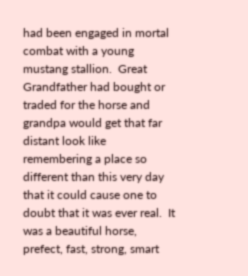had been engaged in mortal combat with a young mustang stallion.  Great Grandfather had bought or traded for the horse and grandpa would get that far distant look like remembering a place so different than this very day that it could cause one to doubt that it was ever real.  It was a beautiful horse, prefect, fast, strong, smart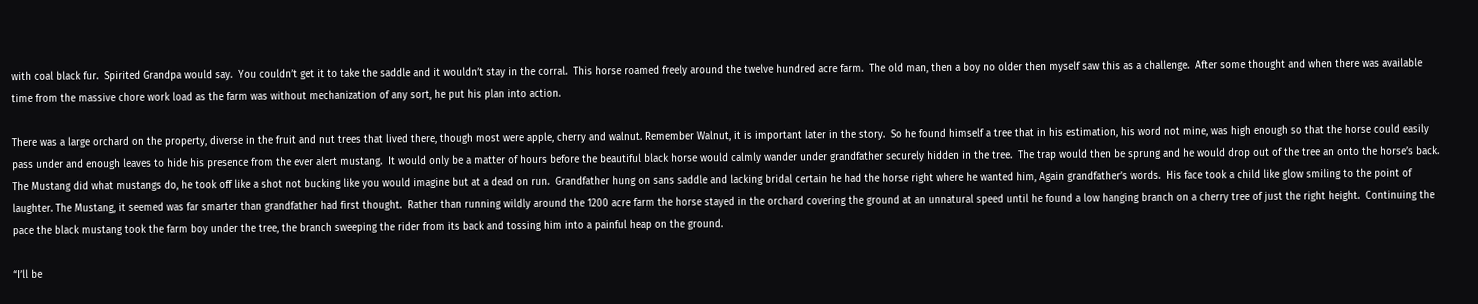with coal black fur.  Spirited Grandpa would say.  You couldn’t get it to take the saddle and it wouldn’t stay in the corral.  This horse roamed freely around the twelve hundred acre farm.  The old man, then a boy no older then myself saw this as a challenge.  After some thought and when there was available time from the massive chore work load as the farm was without mechanization of any sort, he put his plan into action.

There was a large orchard on the property, diverse in the fruit and nut trees that lived there, though most were apple, cherry and walnut. Remember Walnut, it is important later in the story.  So he found himself a tree that in his estimation, his word not mine, was high enough so that the horse could easily pass under and enough leaves to hide his presence from the ever alert mustang.  It would only be a matter of hours before the beautiful black horse would calmly wander under grandfather securely hidden in the tree.  The trap would then be sprung and he would drop out of the tree an onto the horse’s back.  The Mustang did what mustangs do, he took off like a shot not bucking like you would imagine but at a dead on run.  Grandfather hung on sans saddle and lacking bridal certain he had the horse right where he wanted him, Again grandfather’s words.  His face took a child like glow smiling to the point of laughter. The Mustang, it seemed was far smarter than grandfather had first thought.  Rather than running wildly around the 1200 acre farm the horse stayed in the orchard covering the ground at an unnatural speed until he found a low hanging branch on a cherry tree of just the right height.  Continuing the pace the black mustang took the farm boy under the tree, the branch sweeping the rider from its back and tossing him into a painful heap on the ground.

“I’ll be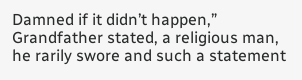Damned if it didn’t happen,” Grandfather stated, a religious man, he rarily swore and such a statement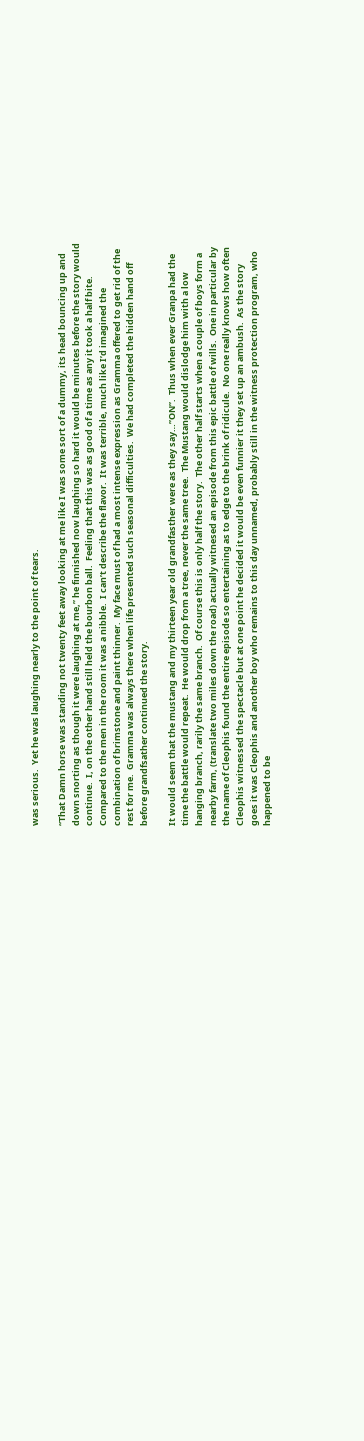was serious.  Yet he was laughing nearly to the point of tears.

“That Damn horse was standing not twenty feet away looking at me like I was some sort of a dummy, its head bouncing up and down snorting as though it were laughing at me,” he finnished now laughing so hard it would be minutes before the story would continue.  I, on the other hand still held the bourbon ball.  Feeling that this was as good of a time as any it took a half bite.  Compared to the men in the room it was a nibble.  I can’t describe the flavor.  It was terrible, much like I’d imagined the combination of brimstone and paint thinner.  My face must of had a most intense expression as Gramma offered to get rid of the rest for me.  Gramma was always there when life presented such seasonal difficulties.  We had completed the hidden hand off before grandfsather continued the story.

It would seem that the mustang and my thirteen year old grandfasther were as they say…”ON”.  Thus when ever Granpa had the time the battle would repeat.  He would drop from a tree, never the same tree.  The Mustang would dislodge him with a low hanging branch, rarily the same branch.  Of course this is only half the story.  The other half starts when a couple of boys form a nearby farm, (translate two miles down the road) actually witnesed an episode from this epic battle of wills.  One in particular by the name of Cleophis found the entire episode so entertaining as to edge to the brink of ridicule.  No one really knows how often Cleophis witnessed the spectacle but at one point he decided it would be even funnier it they set up an ambush.  As the story goes it was Cleophis and another boy who remains to this day unnamed, probably still in the witness protection program, who happened to be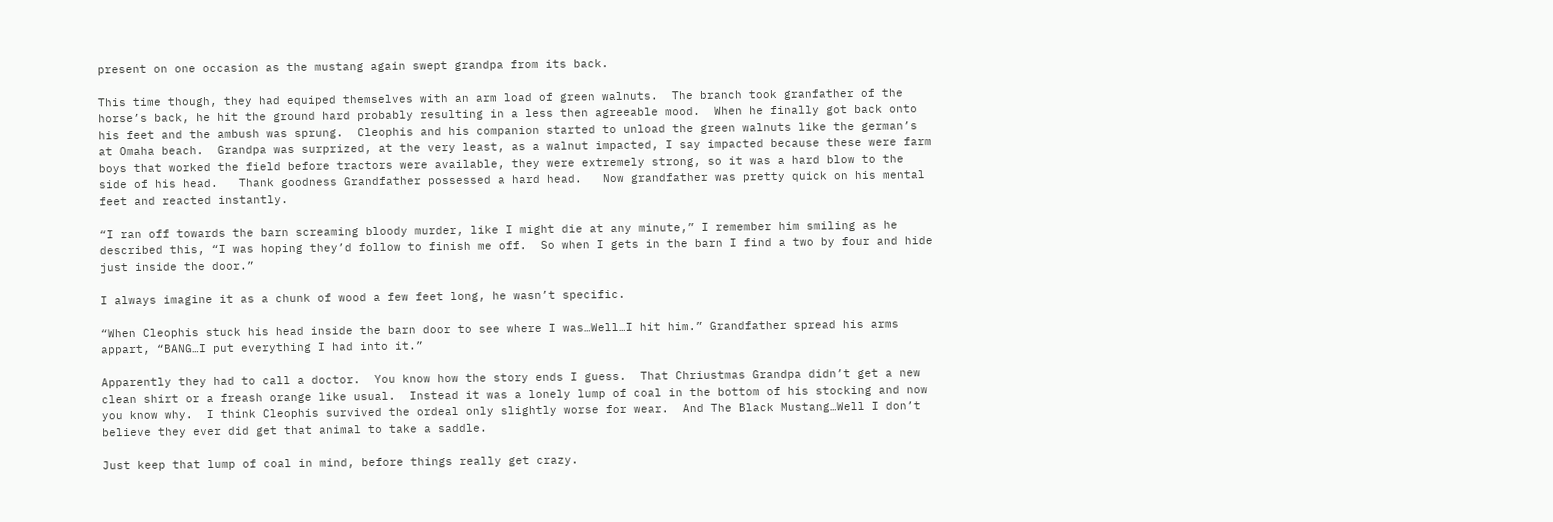present on one occasion as the mustang again swept grandpa from its back.

This time though, they had equiped themselves with an arm load of green walnuts.  The branch took granfather of the horse’s back, he hit the ground hard probably resulting in a less then agreeable mood.  When he finally got back onto his feet and the ambush was sprung.  Cleophis and his companion started to unload the green walnuts like the german’s at Omaha beach.  Grandpa was surprized, at the very least, as a walnut impacted, I say impacted because these were farm boys that worked the field before tractors were available, they were extremely strong, so it was a hard blow to the side of his head.   Thank goodness Grandfather possessed a hard head.   Now grandfather was pretty quick on his mental feet and reacted instantly.

“I ran off towards the barn screaming bloody murder, like I might die at any minute,” I remember him smiling as he described this, “I was hoping they’d follow to finish me off.  So when I gets in the barn I find a two by four and hide just inside the door.”

I always imagine it as a chunk of wood a few feet long, he wasn’t specific.

“When Cleophis stuck his head inside the barn door to see where I was…Well…I hit him.” Grandfather spread his arms appart, “BANG…I put everything I had into it.”

Apparently they had to call a doctor.  You know how the story ends I guess.  That Chriustmas Grandpa didn’t get a new clean shirt or a freash orange like usual.  Instead it was a lonely lump of coal in the bottom of his stocking and now you know why.  I think Cleophis survived the ordeal only slightly worse for wear.  And The Black Mustang…Well I don’t believe they ever did get that animal to take a saddle.

Just keep that lump of coal in mind, before things really get crazy.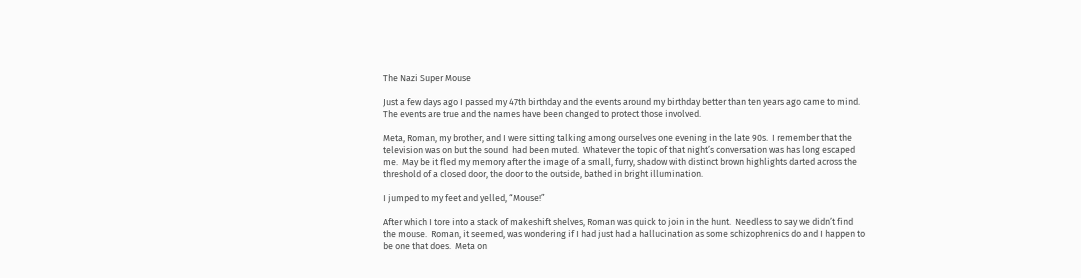The Nazi Super Mouse

Just a few days ago I passed my 47th birthday and the events around my birthday better than ten years ago came to mind.  The events are true and the names have been changed to protect those involved.

Meta, Roman, my brother, and I were sitting talking among ourselves one evening in the late 90s.  I remember that the television was on but the sound  had been muted.  Whatever the topic of that night’s conversation was has long escaped me.  May be it fled my memory after the image of a small, furry, shadow with distinct brown highlights darted across the threshold of a closed door, the door to the outside, bathed in bright illumination.

I jumped to my feet and yelled, “Mouse!”

After which I tore into a stack of makeshift shelves, Roman was quick to join in the hunt.  Needless to say we didn’t find the mouse.  Roman, it seemed, was wondering if I had just had a hallucination as some schizophrenics do and I happen to be one that does.  Meta on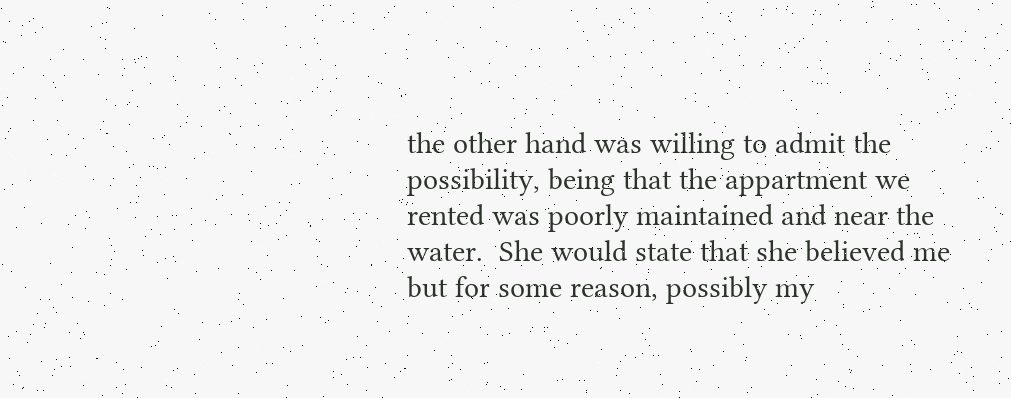the other hand was willing to admit the possibility, being that the appartment we rented was poorly maintained and near the water.  She would state that she believed me but for some reason, possibly my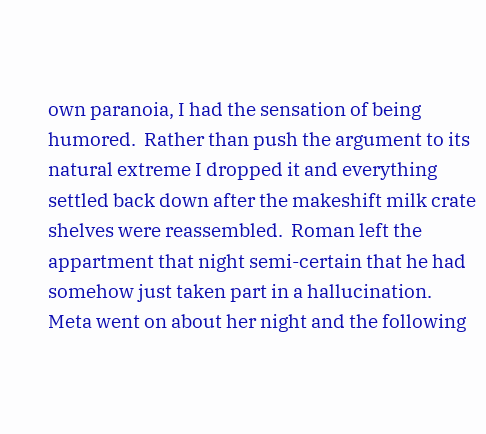own paranoia, I had the sensation of being humored.  Rather than push the argument to its natural extreme I dropped it and everything settled back down after the makeshift milk crate shelves were reassembled.  Roman left the appartment that night semi-certain that he had somehow just taken part in a hallucination.  Meta went on about her night and the following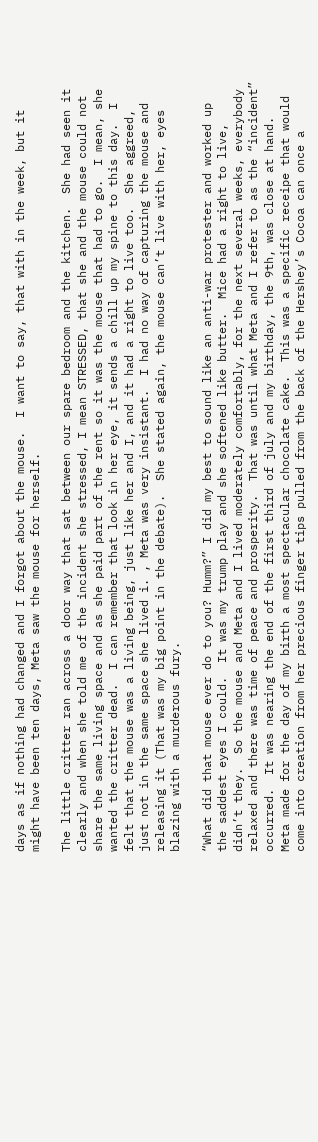days as if nothing had changed and I forgot about the mouse.  I want to say, that with in the week, but it might have been ten days, Meta saw the mouse for herself.

The little critter ran across a door way that sat between our spare bedroom and the kitchen.  She had seen it clearly and when she told me of the incident she stressed, I mean STRESSED, that she and the mouse could not share the same living space and as she paid part of the rent so it was the mouse that had to go.  I mean, she wanted the critter dead.  I can remember that look in her eye, it sends a chill up my spine to this day.  I felt that the mouse was a living being, just like her and I, and it had a right to live too.  She aggreed, just not in the same space she lived i. , Meta was very insistant.  I had no way of capturing the mouse and releasing it (That was my big point in the debate).  She stated again, the mouse can’t live with her, eyes blazing with a murderous fury.

“What did that mouse ever do to you? Humm?” I did my best to sound like an anti-war protester and worked up the saddest eyes I could.  It was my trump play and she softened like butter.  Mice had a right to live, didn’t they.  So the mouse and Meta and I lived moderately comfortably, for the next several weeks, everybody relaxed and there was time of peace and prosperity.  That was until what Meta and I refer to as the “incident” occurred.  It was nearing the end of the first third of july and my birthday, the 9th, was close at hand.  Meta made for the day of my birth a most spectacular chocolate cake.  This was a specific receipe that would come into creation from her precious finger tips pulled from the back of the Hershey’s Cocoa can once a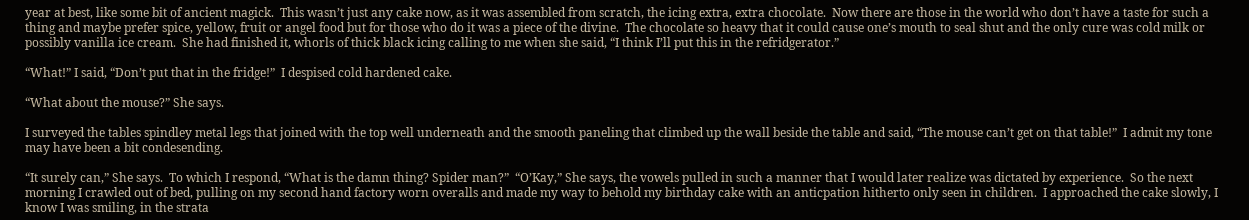year at best, like some bit of ancient magick.  This wasn’t just any cake now, as it was assembled from scratch, the icing extra, extra chocolate.  Now there are those in the world who don’t have a taste for such a thing and maybe prefer spice, yellow, fruit or angel food but for those who do it was a piece of the divine.  The chocolate so heavy that it could cause one’s mouth to seal shut and the only cure was cold milk or possibly vanilla ice cream.  She had finished it, whorls of thick black icing calling to me when she said, “I think I’ll put this in the refridgerator.”

“What!” I said, “Don’t put that in the fridge!”  I despised cold hardened cake.

“What about the mouse?” She says.

I surveyed the tables spindley metal legs that joined with the top well underneath and the smooth paneling that climbed up the wall beside the table and said, “The mouse can’t get on that table!”  I admit my tone may have been a bit condesending.

“It surely can,” She says.  To which I respond, “What is the damn thing? Spider man?”  “O’Kay,” She says, the vowels pulled in such a manner that I would later realize was dictated by experience.  So the next morning I crawled out of bed, pulling on my second hand factory worn overalls and made my way to behold my birthday cake with an anticpation hitherto only seen in children.  I approached the cake slowly, I know I was smiling, in the strata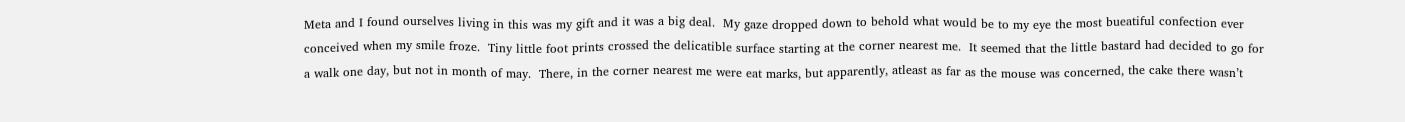Meta and I found ourselves living in this was my gift and it was a big deal.  My gaze dropped down to behold what would be to my eye the most bueatiful confection ever conceived when my smile froze.  Tiny little foot prints crossed the delicatible surface starting at the corner nearest me.  It seemed that the little bastard had decided to go for a walk one day, but not in month of may.  There, in the corner nearest me were eat marks, but apparently, atleast as far as the mouse was concerned, the cake there wasn’t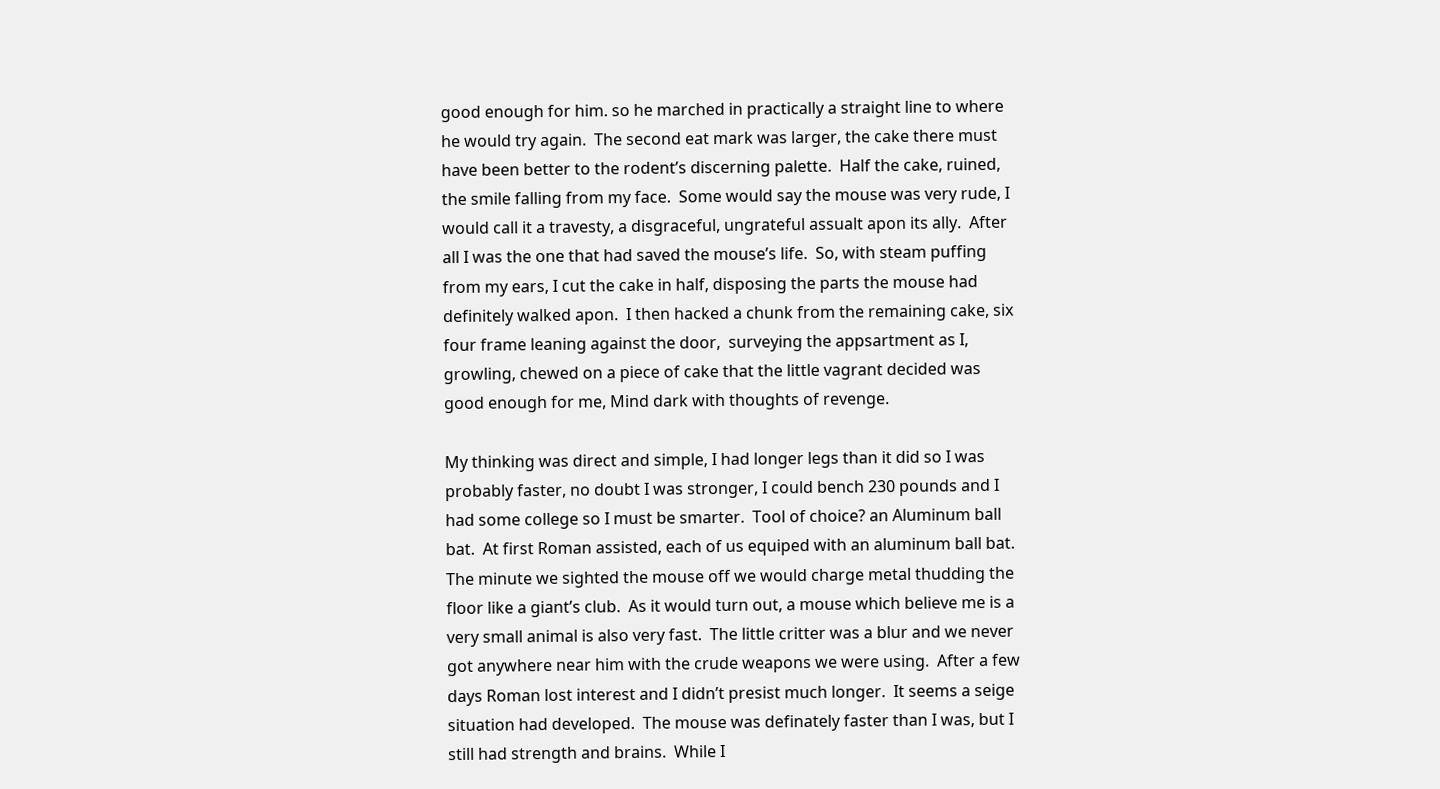good enough for him. so he marched in practically a straight line to where he would try again.  The second eat mark was larger, the cake there must have been better to the rodent’s discerning palette.  Half the cake, ruined, the smile falling from my face.  Some would say the mouse was very rude, I would call it a travesty, a disgraceful, ungrateful assualt apon its ally.  After all I was the one that had saved the mouse’s life.  So, with steam puffing from my ears, I cut the cake in half, disposing the parts the mouse had definitely walked apon.  I then hacked a chunk from the remaining cake, six four frame leaning against the door,  surveying the appsartment as I, growling, chewed on a piece of cake that the little vagrant decided was good enough for me, Mind dark with thoughts of revenge.

My thinking was direct and simple, I had longer legs than it did so I was probably faster, no doubt I was stronger, I could bench 230 pounds and I had some college so I must be smarter.  Tool of choice? an Aluminum ball bat.  At first Roman assisted, each of us equiped with an aluminum ball bat.  The minute we sighted the mouse off we would charge metal thudding the floor like a giant’s club.  As it would turn out, a mouse which believe me is a very small animal is also very fast.  The little critter was a blur and we never got anywhere near him with the crude weapons we were using.  After a few days Roman lost interest and I didn’t presist much longer.  It seems a seige situation had developed.  The mouse was definately faster than I was, but I still had strength and brains.  While I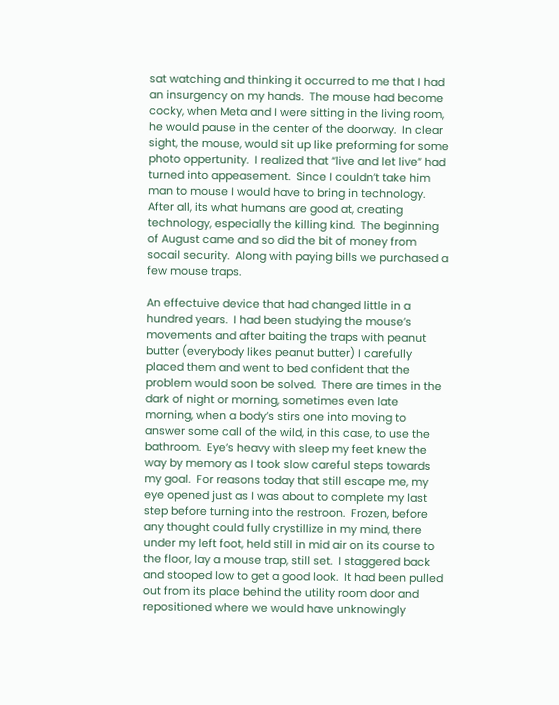sat watching and thinking it occurred to me that I had an insurgency on my hands.  The mouse had become cocky, when Meta and I were sitting in the living room, he would pause in the center of the doorway.  In clear sight, the mouse, would sit up like preforming for some photo oppertunity.  I realized that “live and let live” had turned into appeasement.  Since I couldn’t take him man to mouse I would have to bring in technology.  After all, its what humans are good at, creating technology, especially the killing kind.  The beginning of August came and so did the bit of money from socail security.  Along with paying bills we purchased a few mouse traps.

An effectuive device that had changed little in a hundred years.  I had been studying the mouse’s movements and after baiting the traps with peanut butter (everybody likes peanut butter) I carefully placed them and went to bed confident that the problem would soon be solved.  There are times in the dark of night or morning, sometimes even late morning, when a body’s stirs one into moving to answer some call of the wild, in this case, to use the bathroom.  Eye’s heavy with sleep my feet knew the way by memory as I took slow careful steps towards my goal.  For reasons today that still escape me, my eye opened just as I was about to complete my last step before turning into the restroon.  Frozen, before any thought could fully crystillize in my mind, there under my left foot, held still in mid air on its course to the floor, lay a mouse trap, still set.  I staggered back and stooped low to get a good look.  It had been pulled out from its place behind the utility room door and repositioned where we would have unknowingly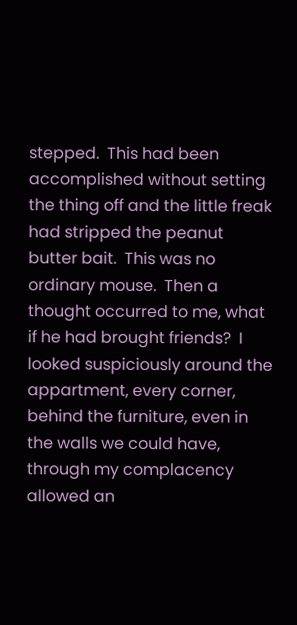stepped.  This had been accomplished without setting the thing off and the little freak had stripped the peanut butter bait.  This was no ordinary mouse.  Then a thought occurred to me, what if he had brought friends?  I looked suspiciously around the appartment, every corner, behind the furniture, even in the walls we could have, through my complacency allowed an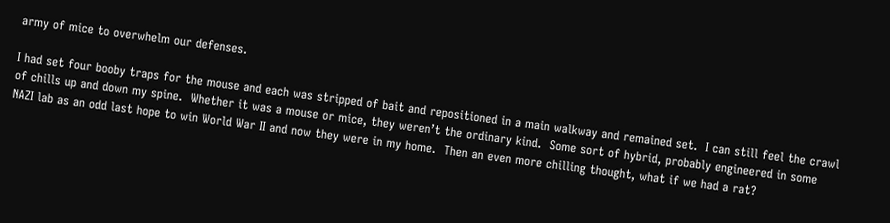army of mice to overwhelm our defenses.

I had set four booby traps for the mouse and each was stripped of bait and repositioned in a main walkway and remained set.  I can still feel the crawl of chills up and down my spine.  Whether it was a mouse or mice, they weren’t the ordinary kind.  Some sort of hybrid, probably engineered in some NAZI lab as an odd last hope to win World War II and now they were in my home.  Then an even more chilling thought, what if we had a rat?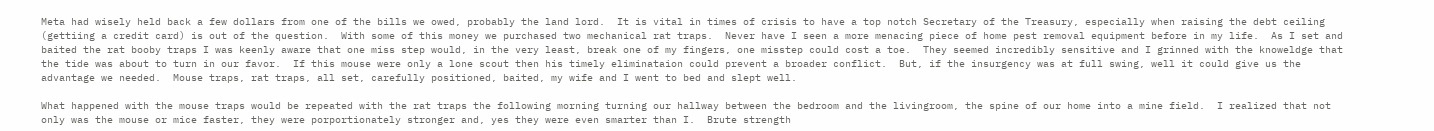Meta had wisely held back a few dollars from one of the bills we owed, probably the land lord.  It is vital in times of crisis to have a top notch Secretary of the Treasury, especially when raising the debt ceiling (gettiing a credit card) is out of the question.  With some of this money we purchased two mechanical rat traps.  Never have I seen a more menacing piece of home pest removal equipment before in my life.  As I set and baited the rat booby traps I was keenly aware that one miss step would, in the very least, break one of my fingers, one misstep could cost a toe.  They seemed incredibly sensitive and I grinned with the knoweldge that the tide was about to turn in our favor.  If this mouse were only a lone scout then his timely eliminataion could prevent a broader conflict.  But, if the insurgency was at full swing, well it could give us the advantage we needed.  Mouse traps, rat traps, all set, carefully positioned, baited, my wife and I went to bed and slept well.

What happened with the mouse traps would be repeated with the rat traps the following morning turning our hallway between the bedroom and the livingroom, the spine of our home into a mine field.  I realized that not only was the mouse or mice faster, they were porportionately stronger and, yes they were even smarter than I.  Brute strength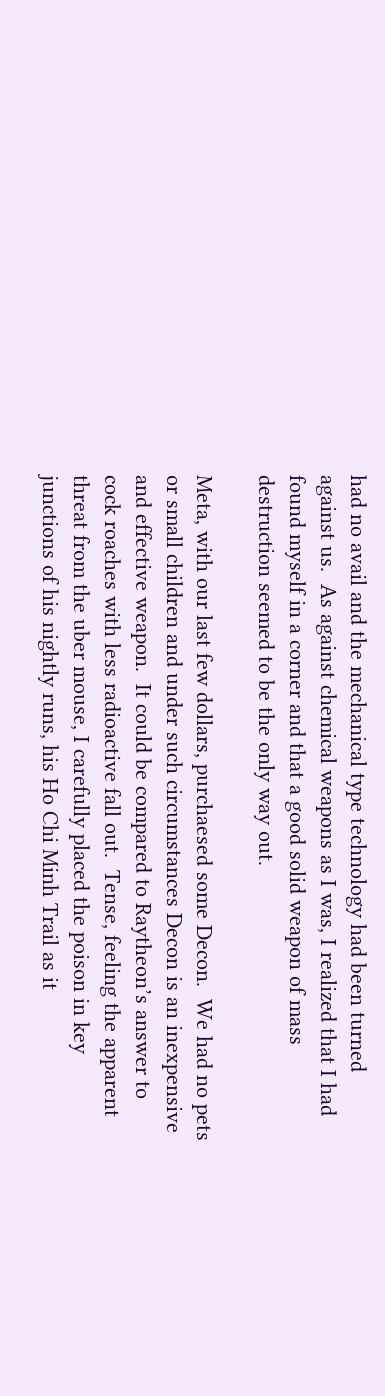had no avail and the mechanical type technology had been turned against us.  As against chemical weapons as I was, I realized that I had found myself in a corner and that a good solid weapon of mass destruction seemed to be the only way out.

Meta, with our last few dollars, purchaesed some Decon.  We had no pets or small children and under such circumstances Decon is an inexpensive and effective weapon.  It could be compared to Raytheon’s answer to cock roaches with less radioactive fall out.  Tense, feeling the apparent threat from the uber mouse, I carefully placed the poison in key junctions of his nightly runs, his Ho Chi Minh Trail as it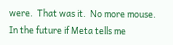were.  That was it.  No more mouse.  In the future if Meta tells me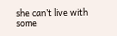she can’t live with some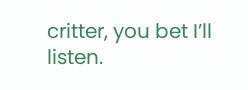critter, you bet I’ll listen.